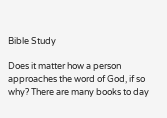Bible Study

Does it matter how a person approaches the word of God, if so why? There are many books to day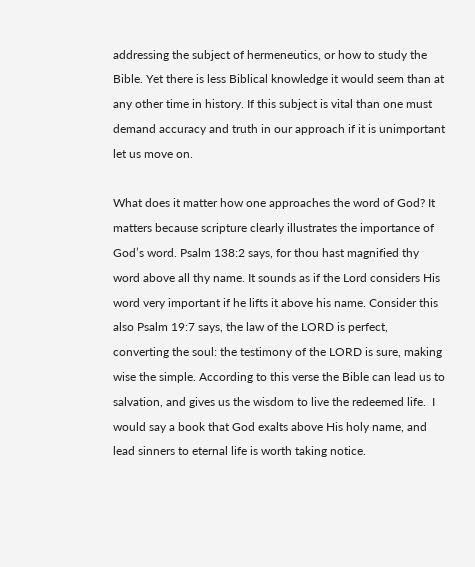addressing the subject of hermeneutics, or how to study the Bible. Yet there is less Biblical knowledge it would seem than at any other time in history. If this subject is vital than one must demand accuracy and truth in our approach if it is unimportant let us move on.

What does it matter how one approaches the word of God? It matters because scripture clearly illustrates the importance of God’s word. Psalm 138:2 says, for thou hast magnified thy word above all thy name. It sounds as if the Lord considers His word very important if he lifts it above his name. Consider this also Psalm 19:7 says, the law of the LORD is perfect, converting the soul: the testimony of the LORD is sure, making wise the simple. According to this verse the Bible can lead us to salvation, and gives us the wisdom to live the redeemed life.  I would say a book that God exalts above His holy name, and lead sinners to eternal life is worth taking notice.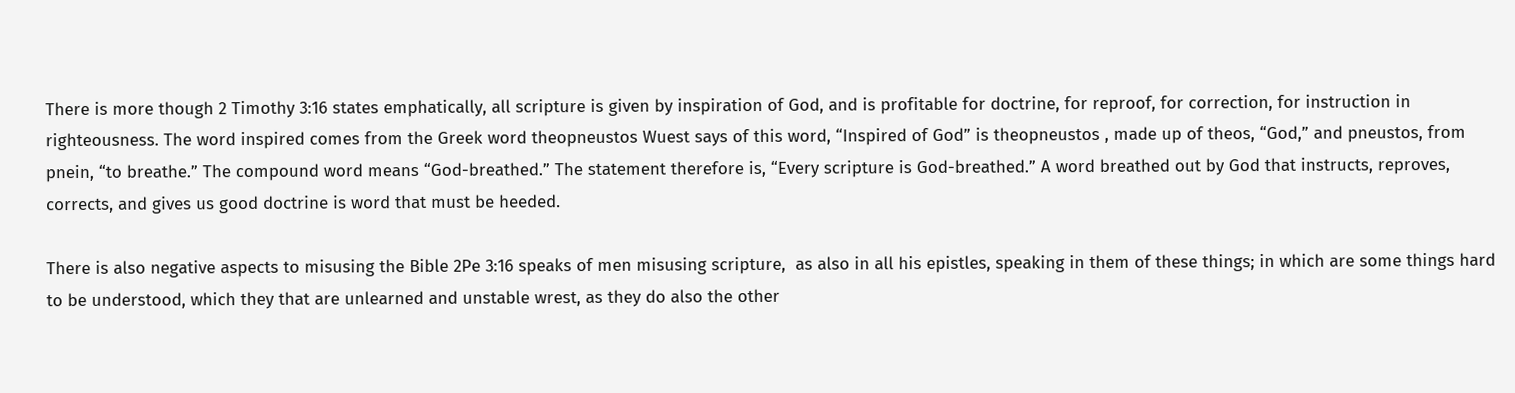There is more though 2 Timothy 3:16 states emphatically, all scripture is given by inspiration of God, and is profitable for doctrine, for reproof, for correction, for instruction in righteousness. The word inspired comes from the Greek word theopneustos Wuest says of this word, “Inspired of God” is theopneustos , made up of theos, “God,” and pneustos, from pnein, “to breathe.” The compound word means “God-breathed.” The statement therefore is, “Every scripture is God-breathed.” A word breathed out by God that instructs, reproves, corrects, and gives us good doctrine is word that must be heeded.

There is also negative aspects to misusing the Bible 2Pe 3:16 speaks of men misusing scripture,  as also in all his epistles, speaking in them of these things; in which are some things hard to be understood, which they that are unlearned and unstable wrest, as they do also the other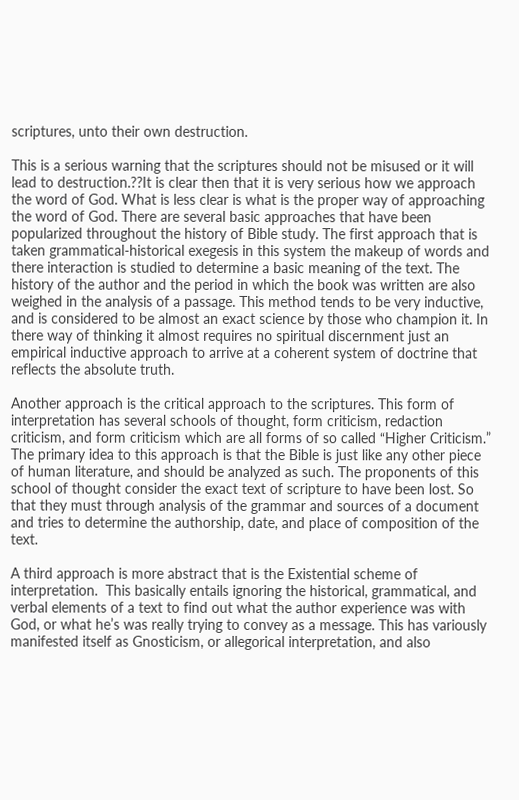scriptures, unto their own destruction.

This is a serious warning that the scriptures should not be misused or it will lead to destruction.??It is clear then that it is very serious how we approach the word of God. What is less clear is what is the proper way of approaching the word of God. There are several basic approaches that have been popularized throughout the history of Bible study. The first approach that is taken grammatical-historical exegesis in this system the makeup of words and there interaction is studied to determine a basic meaning of the text. The history of the author and the period in which the book was written are also weighed in the analysis of a passage. This method tends to be very inductive, and is considered to be almost an exact science by those who champion it. In there way of thinking it almost requires no spiritual discernment just an empirical inductive approach to arrive at a coherent system of doctrine that reflects the absolute truth.

Another approach is the critical approach to the scriptures. This form of interpretation has several schools of thought, form criticism, redaction criticism, and form criticism which are all forms of so called “Higher Criticism.”  The primary idea to this approach is that the Bible is just like any other piece of human literature, and should be analyzed as such. The proponents of this school of thought consider the exact text of scripture to have been lost. So that they must through analysis of the grammar and sources of a document and tries to determine the authorship, date, and place of composition of the text.

A third approach is more abstract that is the Existential scheme of interpretation.  This basically entails ignoring the historical, grammatical, and verbal elements of a text to find out what the author experience was with God, or what he’s was really trying to convey as a message. This has variously manifested itself as Gnosticism, or allegorical interpretation, and also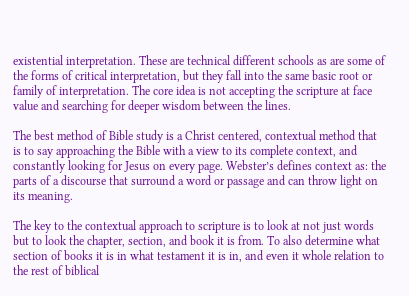existential interpretation. These are technical different schools as are some of the forms of critical interpretation, but they fall into the same basic root or family of interpretation. The core idea is not accepting the scripture at face value and searching for deeper wisdom between the lines.

The best method of Bible study is a Christ centered, contextual method that is to say approaching the Bible with a view to its complete context, and constantly looking for Jesus on every page. Webster’s defines context as: the parts of a discourse that surround a word or passage and can throw light on its meaning.

The key to the contextual approach to scripture is to look at not just words but to look the chapter, section, and book it is from. To also determine what section of books it is in what testament it is in, and even it whole relation to the rest of biblical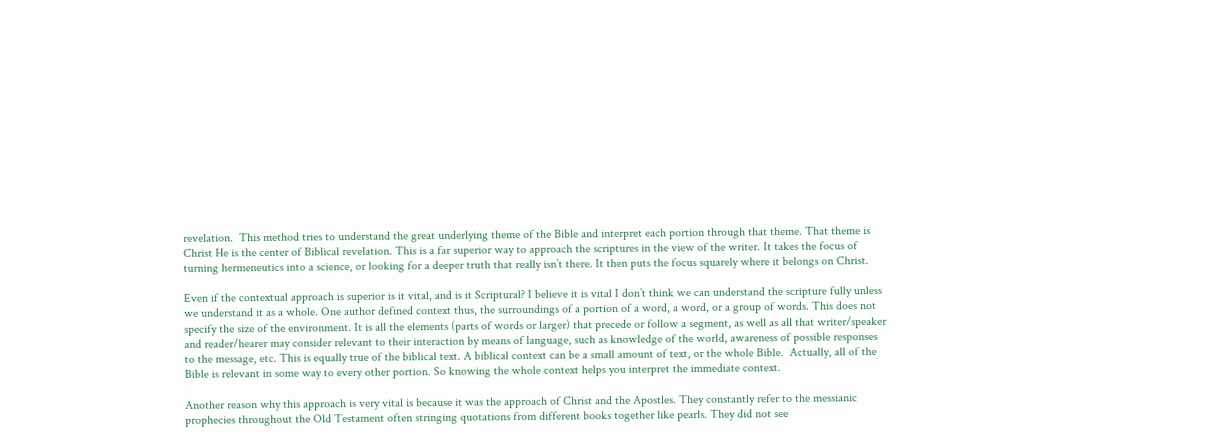revelation.  This method tries to understand the great underlying theme of the Bible and interpret each portion through that theme. That theme is Christ He is the center of Biblical revelation. This is a far superior way to approach the scriptures in the view of the writer. It takes the focus of turning hermeneutics into a science, or looking for a deeper truth that really isn’t there. It then puts the focus squarely where it belongs on Christ.

Even if the contextual approach is superior is it vital, and is it Scriptural? I believe it is vital I don’t think we can understand the scripture fully unless we understand it as a whole. One author defined context thus, the surroundings of a portion of a word, a word, or a group of words. This does not specify the size of the environment. It is all the elements (parts of words or larger) that precede or follow a segment, as well as all that writer/speaker and reader/hearer may consider relevant to their interaction by means of language, such as knowledge of the world, awareness of possible responses to the message, etc. This is equally true of the biblical text. A biblical context can be a small amount of text, or the whole Bible.  Actually, all of the Bible is relevant in some way to every other portion. So knowing the whole context helps you interpret the immediate context.

Another reason why this approach is very vital is because it was the approach of Christ and the Apostles. They constantly refer to the messianic prophecies throughout the Old Testament often stringing quotations from different books together like pearls. They did not see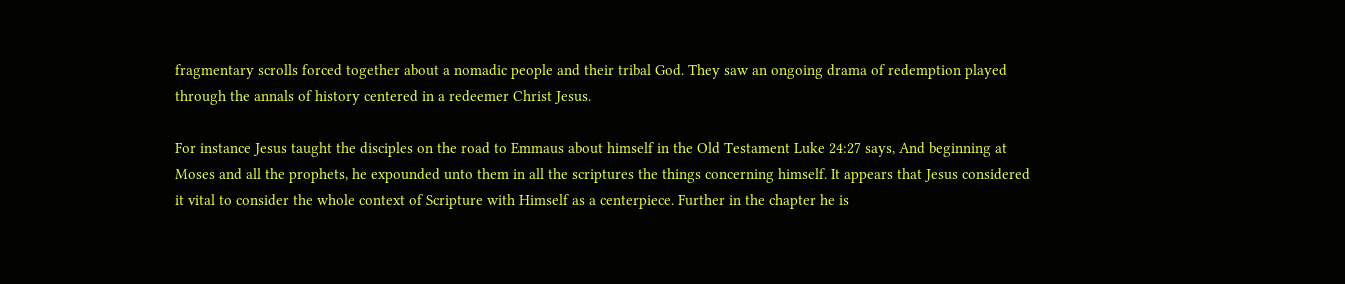fragmentary scrolls forced together about a nomadic people and their tribal God. They saw an ongoing drama of redemption played through the annals of history centered in a redeemer Christ Jesus.

For instance Jesus taught the disciples on the road to Emmaus about himself in the Old Testament Luke 24:27 says, And beginning at Moses and all the prophets, he expounded unto them in all the scriptures the things concerning himself. It appears that Jesus considered it vital to consider the whole context of Scripture with Himself as a centerpiece. Further in the chapter he is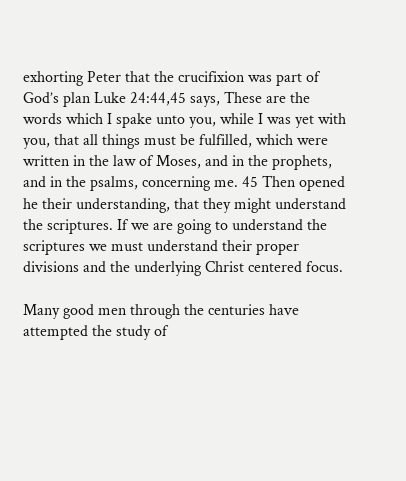exhorting Peter that the crucifixion was part of God’s plan Luke 24:44,45 says, These are the words which I spake unto you, while I was yet with you, that all things must be fulfilled, which were written in the law of Moses, and in the prophets, and in the psalms, concerning me. 45 Then opened he their understanding, that they might understand the scriptures. If we are going to understand the scriptures we must understand their proper divisions and the underlying Christ centered focus.

Many good men through the centuries have attempted the study of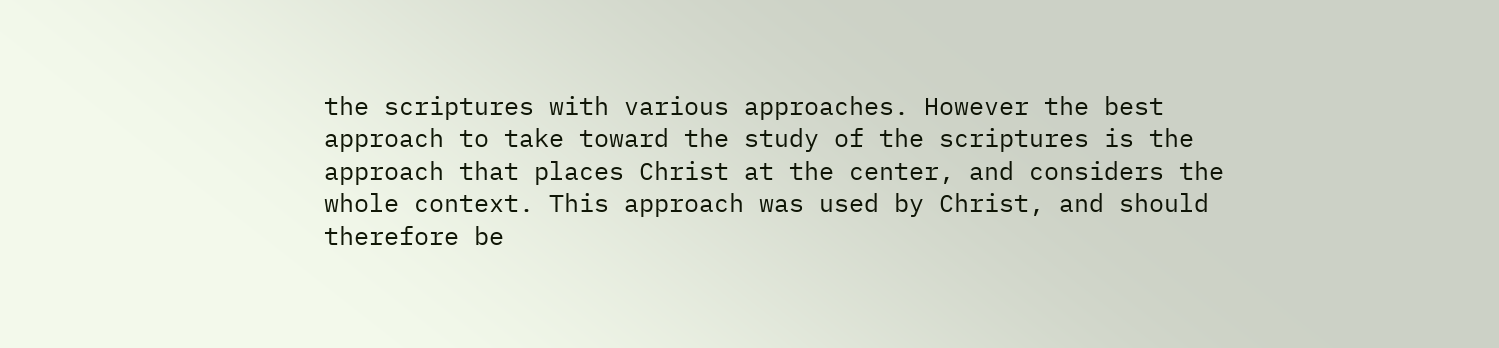the scriptures with various approaches. However the best approach to take toward the study of the scriptures is the approach that places Christ at the center, and considers the whole context. This approach was used by Christ, and should therefore be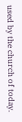used by the church of today.